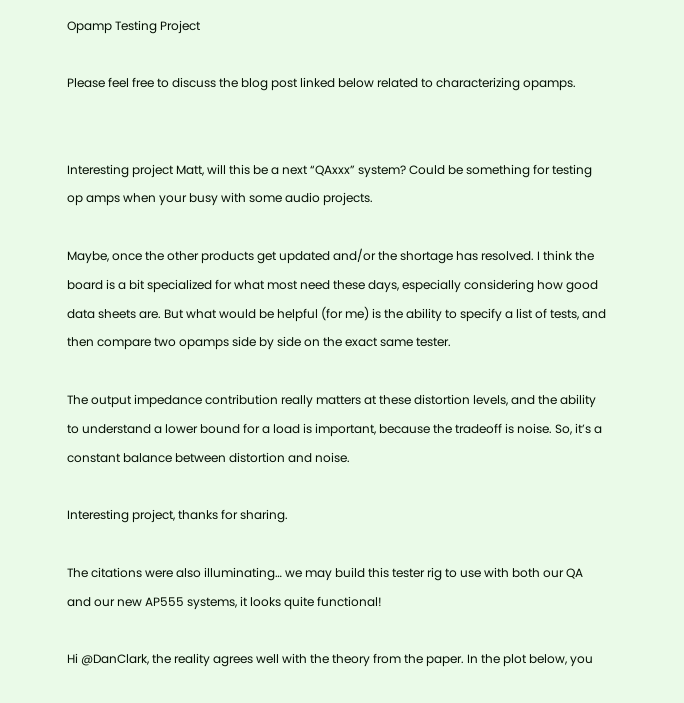Opamp Testing Project

Please feel free to discuss the blog post linked below related to characterizing opamps.


Interesting project Matt, will this be a next “QAxxx” system? Could be something for testing op amps when your busy with some audio projects.

Maybe, once the other products get updated and/or the shortage has resolved. I think the board is a bit specialized for what most need these days, especially considering how good data sheets are. But what would be helpful (for me) is the ability to specify a list of tests, and then compare two opamps side by side on the exact same tester.

The output impedance contribution really matters at these distortion levels, and the ability to understand a lower bound for a load is important, because the tradeoff is noise. So, it’s a constant balance between distortion and noise.

Interesting project, thanks for sharing.

The citations were also illuminating… we may build this tester rig to use with both our QA and our new AP555 systems, it looks quite functional!

Hi @DanClark, the reality agrees well with the theory from the paper. In the plot below, you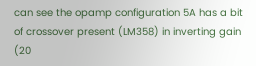can see the opamp configuration 5A has a bit of crossover present (LM358) in inverting gain (20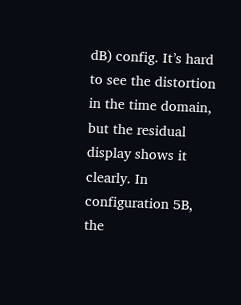dB) config. It’s hard to see the distortion in the time domain, but the residual display shows it clearly. In configuration 5B, the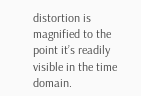distortion is magnified to the point it’s readily visible in the time domain.